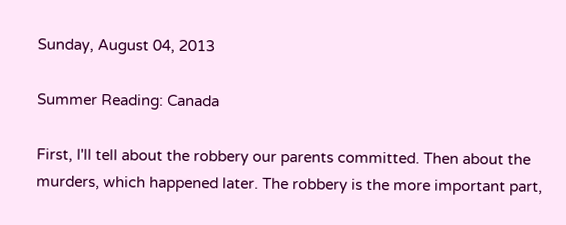Sunday, August 04, 2013

Summer Reading: Canada

First, I'll tell about the robbery our parents committed. Then about the murders, which happened later. The robbery is the more important part,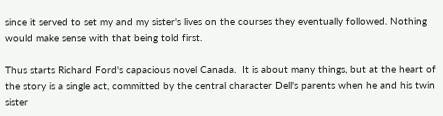since it served to set my and my sister's lives on the courses they eventually followed. Nothing would make sense with that being told first.

Thus starts Richard Ford's capacious novel Canada.  It is about many things, but at the heart of the story is a single act, committed by the central character Dell's parents when he and his twin sister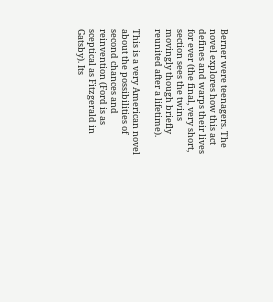Berner were teenagers. The novel explores how this act defines and warps their lives for ever (the final, very short, section sees the twins movingly though briefly reunited after a lifetime).

This is a very American novel about the possibilities of second chances and reinvention (Ford is as sceptical as Fitzgerald in Gatsby). Its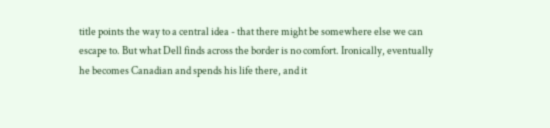title points the way to a central idea - that there might be somewhere else we can escape to. But what Dell finds across the border is no comfort. Ironically, eventually he becomes Canadian and spends his life there, and it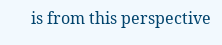is from this perspective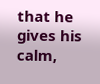that he gives his calm,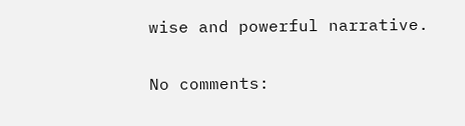wise and powerful narrative.

No comments: